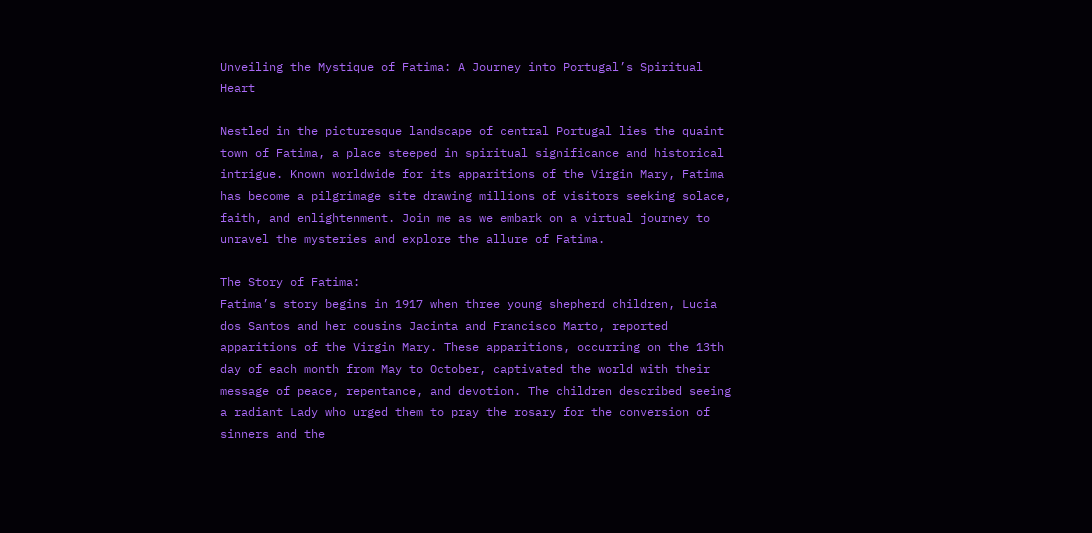Unveiling the Mystique of Fatima: A Journey into Portugal’s Spiritual Heart

Nestled in the picturesque landscape of central Portugal lies the quaint town of Fatima, a place steeped in spiritual significance and historical intrigue. Known worldwide for its apparitions of the Virgin Mary, Fatima has become a pilgrimage site drawing millions of visitors seeking solace, faith, and enlightenment. Join me as we embark on a virtual journey to unravel the mysteries and explore the allure of Fatima.

The Story of Fatima:
Fatima’s story begins in 1917 when three young shepherd children, Lucia dos Santos and her cousins Jacinta and Francisco Marto, reported apparitions of the Virgin Mary. These apparitions, occurring on the 13th day of each month from May to October, captivated the world with their message of peace, repentance, and devotion. The children described seeing a radiant Lady who urged them to pray the rosary for the conversion of sinners and the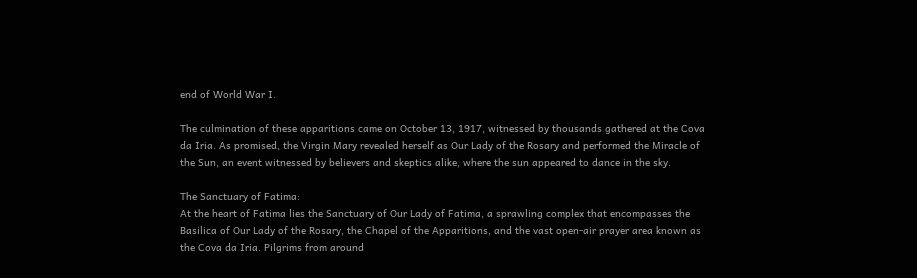end of World War I.

The culmination of these apparitions came on October 13, 1917, witnessed by thousands gathered at the Cova da Iria. As promised, the Virgin Mary revealed herself as Our Lady of the Rosary and performed the Miracle of the Sun, an event witnessed by believers and skeptics alike, where the sun appeared to dance in the sky.

The Sanctuary of Fatima:
At the heart of Fatima lies the Sanctuary of Our Lady of Fatima, a sprawling complex that encompasses the Basilica of Our Lady of the Rosary, the Chapel of the Apparitions, and the vast open-air prayer area known as the Cova da Iria. Pilgrims from around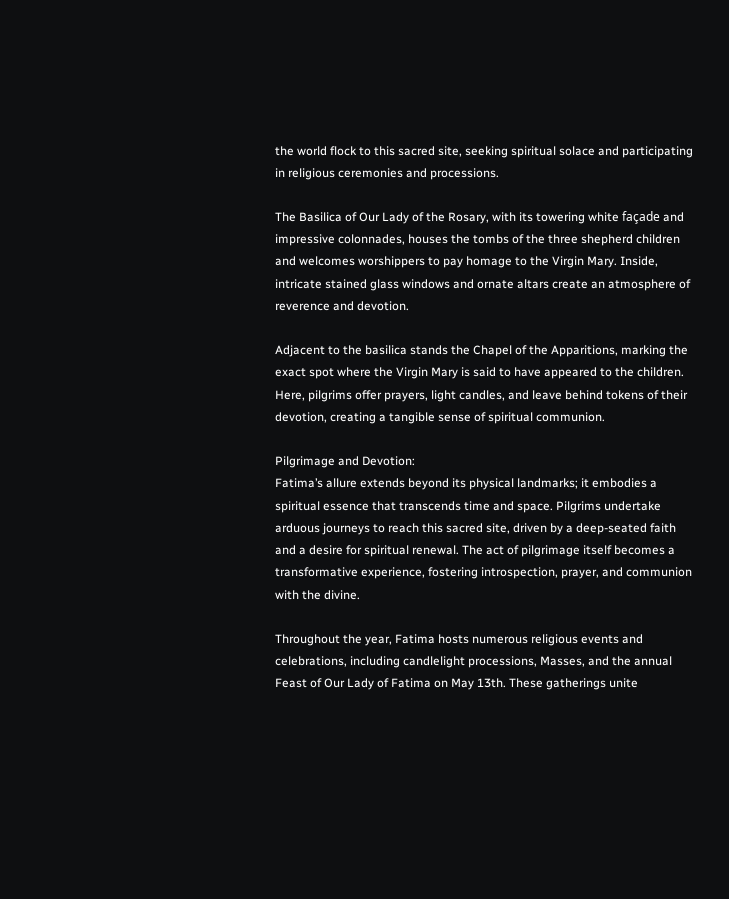the world flock to this sacred site, seeking spiritual solace and participating in religious ceremonies and processions.

The Basilica of Our Lady of the Rosary, with its towering white façade and impressive colonnades, houses the tombs of the three shepherd children and welcomes worshippers to pay homage to the Virgin Mary. Inside, intricate stained glass windows and ornate altars create an atmosphere of reverence and devotion.

Adjacent to the basilica stands the Chapel of the Apparitions, marking the exact spot where the Virgin Mary is said to have appeared to the children. Here, pilgrims offer prayers, light candles, and leave behind tokens of their devotion, creating a tangible sense of spiritual communion.

Pilgrimage and Devotion:
Fatima’s allure extends beyond its physical landmarks; it embodies a spiritual essence that transcends time and space. Pilgrims undertake arduous journeys to reach this sacred site, driven by a deep-seated faith and a desire for spiritual renewal. The act of pilgrimage itself becomes a transformative experience, fostering introspection, prayer, and communion with the divine.

Throughout the year, Fatima hosts numerous religious events and celebrations, including candlelight processions, Masses, and the annual Feast of Our Lady of Fatima on May 13th. These gatherings unite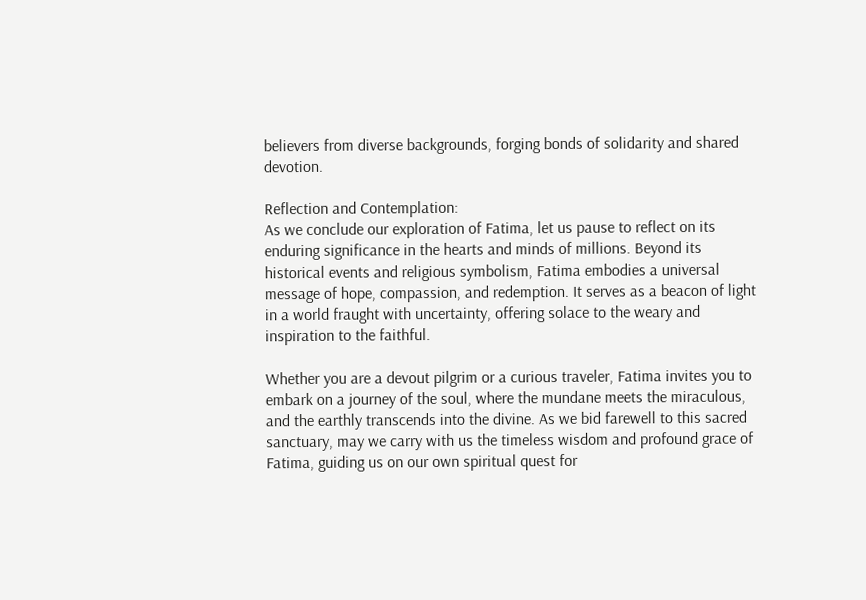believers from diverse backgrounds, forging bonds of solidarity and shared devotion.

Reflection and Contemplation:
As we conclude our exploration of Fatima, let us pause to reflect on its enduring significance in the hearts and minds of millions. Beyond its historical events and religious symbolism, Fatima embodies a universal message of hope, compassion, and redemption. It serves as a beacon of light in a world fraught with uncertainty, offering solace to the weary and inspiration to the faithful.

Whether you are a devout pilgrim or a curious traveler, Fatima invites you to embark on a journey of the soul, where the mundane meets the miraculous, and the earthly transcends into the divine. As we bid farewell to this sacred sanctuary, may we carry with us the timeless wisdom and profound grace of Fatima, guiding us on our own spiritual quest for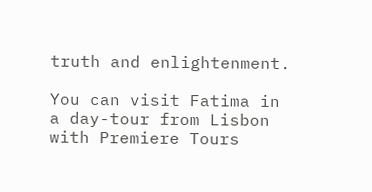truth and enlightenment.

You can visit Fatima in a day-tour from Lisbon with Premiere Tours